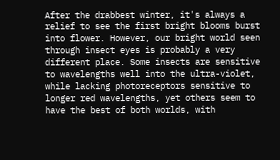After the drabbest winter, it's always a relief to see the first bright blooms burst into flower. However, our bright world seen through insect eyes is probably a very different place. Some insects are sensitive to wavelengths well into the ultra-violet, while lacking photoreceptors sensitive to longer red wavelengths, yet others seem to have the best of both worlds, with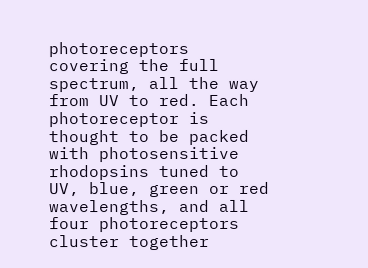photoreceptors covering the full spectrum, all the way from UV to red. Each photoreceptor is thought to be packed with photosensitive rhodopsins tuned to UV, blue, green or red wavelengths, and all four photoreceptors cluster together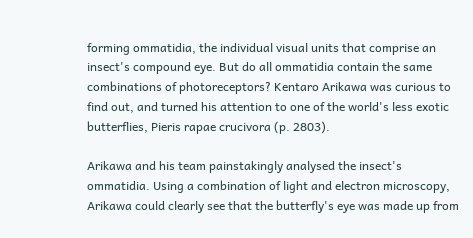forming ommatidia, the individual visual units that comprise an insect's compound eye. But do all ommatidia contain the same combinations of photoreceptors? Kentaro Arikawa was curious to find out, and turned his attention to one of the world's less exotic butterflies, Pieris rapae crucivora (p. 2803).

Arikawa and his team painstakingly analysed the insect's ommatidia. Using a combination of light and electron microscopy, Arikawa could clearly see that the butterfly's eye was made up from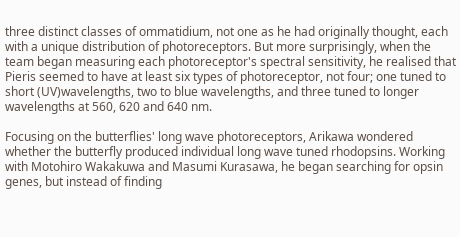three distinct classes of ommatidium, not one as he had originally thought, each with a unique distribution of photoreceptors. But more surprisingly, when the team began measuring each photoreceptor's spectral sensitivity, he realised that Pieris seemed to have at least six types of photoreceptor, not four; one tuned to short (UV)wavelengths, two to blue wavelengths, and three tuned to longer wavelengths at 560, 620 and 640 nm.

Focusing on the butterflies' long wave photoreceptors, Arikawa wondered whether the butterfly produced individual long wave tuned rhodopsins. Working with Motohiro Wakakuwa and Masumi Kurasawa, he began searching for opsin genes, but instead of finding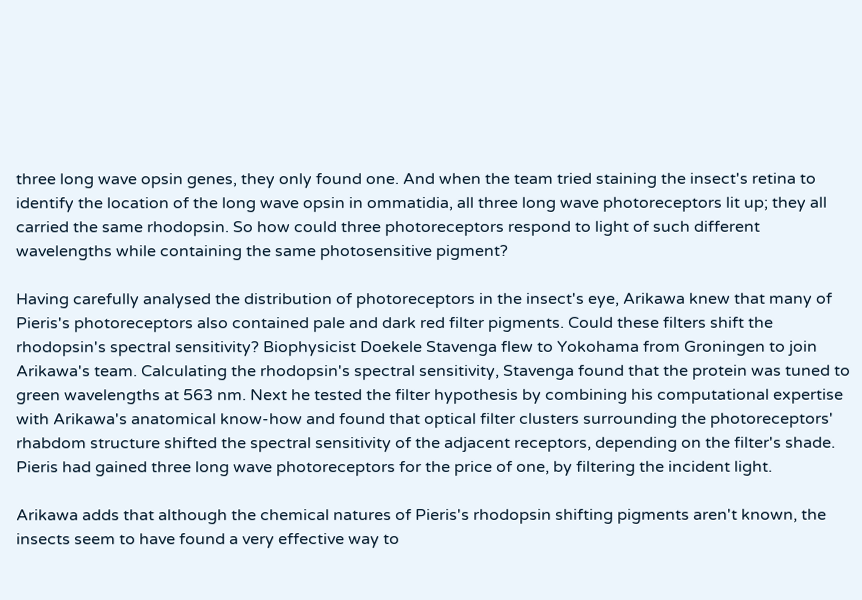three long wave opsin genes, they only found one. And when the team tried staining the insect's retina to identify the location of the long wave opsin in ommatidia, all three long wave photoreceptors lit up; they all carried the same rhodopsin. So how could three photoreceptors respond to light of such different wavelengths while containing the same photosensitive pigment?

Having carefully analysed the distribution of photoreceptors in the insect's eye, Arikawa knew that many of Pieris's photoreceptors also contained pale and dark red filter pigments. Could these filters shift the rhodopsin's spectral sensitivity? Biophysicist Doekele Stavenga flew to Yokohama from Groningen to join Arikawa's team. Calculating the rhodopsin's spectral sensitivity, Stavenga found that the protein was tuned to green wavelengths at 563 nm. Next he tested the filter hypothesis by combining his computational expertise with Arikawa's anatomical know-how and found that optical filter clusters surrounding the photoreceptors' rhabdom structure shifted the spectral sensitivity of the adjacent receptors, depending on the filter's shade. Pieris had gained three long wave photoreceptors for the price of one, by filtering the incident light.

Arikawa adds that although the chemical natures of Pieris's rhodopsin shifting pigments aren't known, the insects seem to have found a very effective way to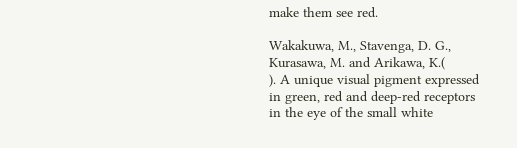make them see red.

Wakakuwa, M., Stavenga, D. G., Kurasawa, M. and Arikawa, K.(
). A unique visual pigment expressed in green, red and deep-red receptors in the eye of the small white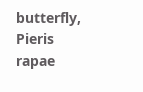butterfly, Pieris rapae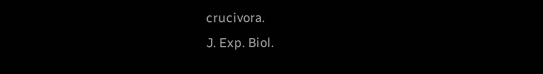crucivora.
J. Exp. Biol.